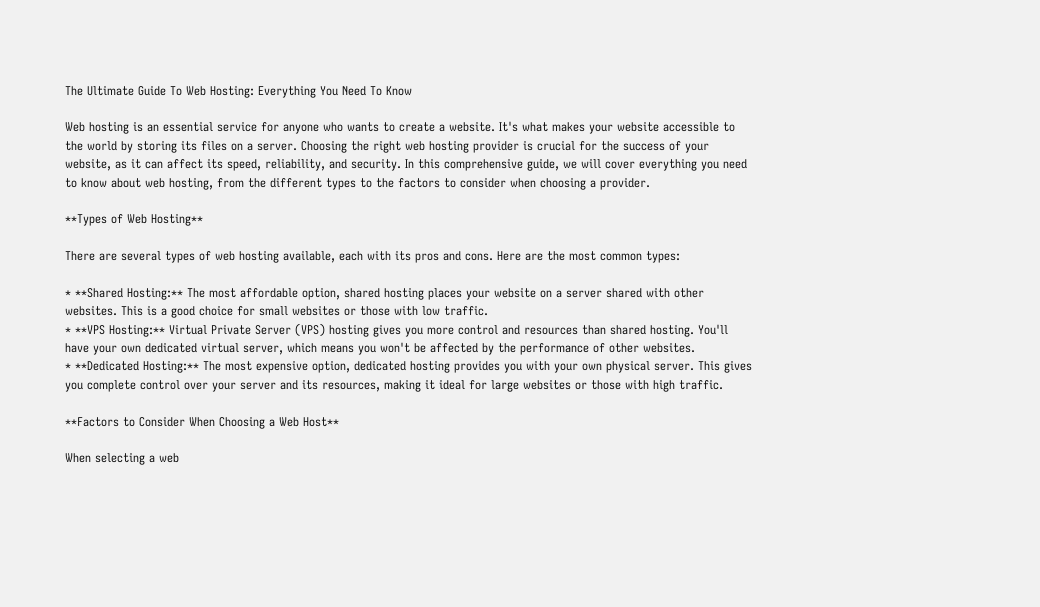The Ultimate Guide To Web Hosting: Everything You Need To Know

Web hosting is an essential service for anyone who wants to create a website. It's what makes your website accessible to the world by storing its files on a server. Choosing the right web hosting provider is crucial for the success of your website, as it can affect its speed, reliability, and security. In this comprehensive guide, we will cover everything you need to know about web hosting, from the different types to the factors to consider when choosing a provider.

**Types of Web Hosting**

There are several types of web hosting available, each with its pros and cons. Here are the most common types:

* **Shared Hosting:** The most affordable option, shared hosting places your website on a server shared with other websites. This is a good choice for small websites or those with low traffic.
* **VPS Hosting:** Virtual Private Server (VPS) hosting gives you more control and resources than shared hosting. You'll have your own dedicated virtual server, which means you won't be affected by the performance of other websites.
* **Dedicated Hosting:** The most expensive option, dedicated hosting provides you with your own physical server. This gives you complete control over your server and its resources, making it ideal for large websites or those with high traffic.

**Factors to Consider When Choosing a Web Host**

When selecting a web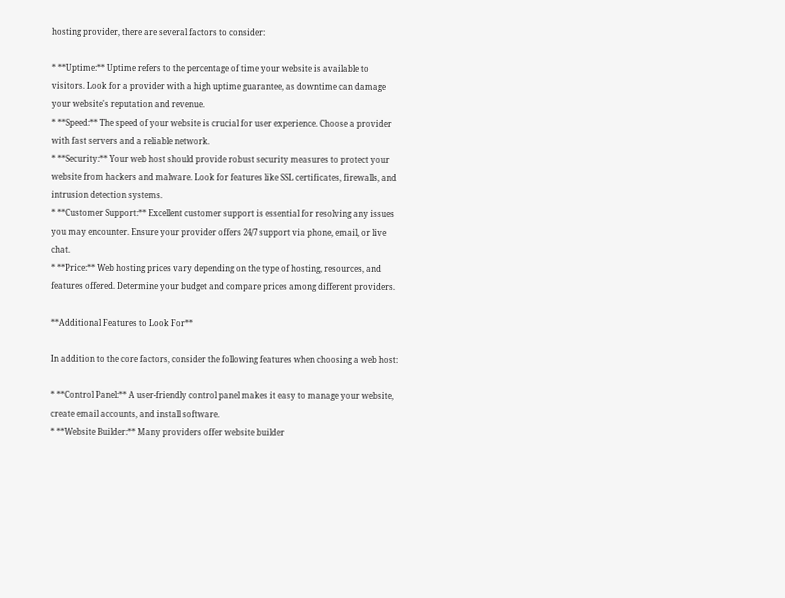hosting provider, there are several factors to consider:

* **Uptime:** Uptime refers to the percentage of time your website is available to visitors. Look for a provider with a high uptime guarantee, as downtime can damage your website's reputation and revenue.
* **Speed:** The speed of your website is crucial for user experience. Choose a provider with fast servers and a reliable network.
* **Security:** Your web host should provide robust security measures to protect your website from hackers and malware. Look for features like SSL certificates, firewalls, and intrusion detection systems.
* **Customer Support:** Excellent customer support is essential for resolving any issues you may encounter. Ensure your provider offers 24/7 support via phone, email, or live chat.
* **Price:** Web hosting prices vary depending on the type of hosting, resources, and features offered. Determine your budget and compare prices among different providers.

**Additional Features to Look For**

In addition to the core factors, consider the following features when choosing a web host:

* **Control Panel:** A user-friendly control panel makes it easy to manage your website, create email accounts, and install software.
* **Website Builder:** Many providers offer website builder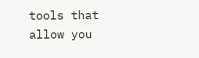tools that allow you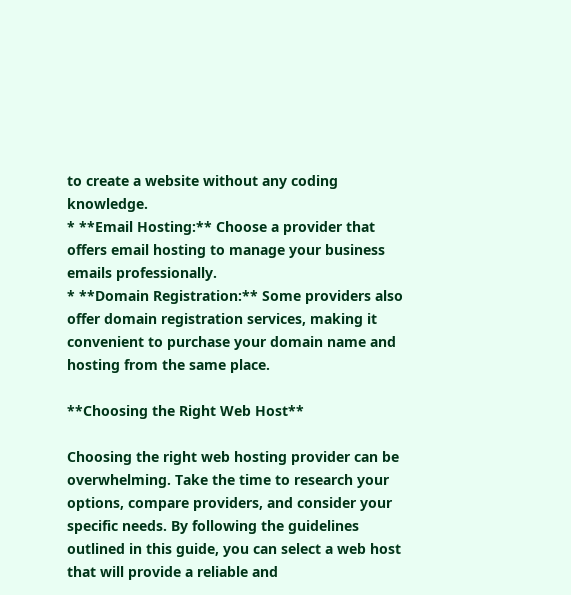to create a website without any coding knowledge.
* **Email Hosting:** Choose a provider that offers email hosting to manage your business emails professionally.
* **Domain Registration:** Some providers also offer domain registration services, making it convenient to purchase your domain name and hosting from the same place.

**Choosing the Right Web Host**

Choosing the right web hosting provider can be overwhelming. Take the time to research your options, compare providers, and consider your specific needs. By following the guidelines outlined in this guide, you can select a web host that will provide a reliable and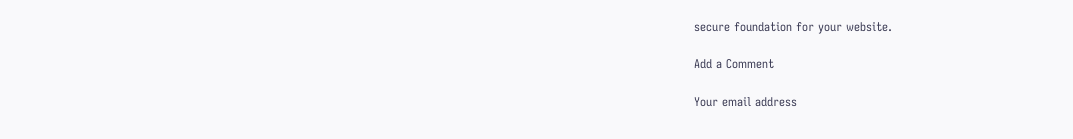secure foundation for your website.

Add a Comment

Your email address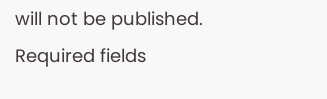will not be published. Required fields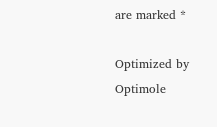are marked *

Optimized by Optimole